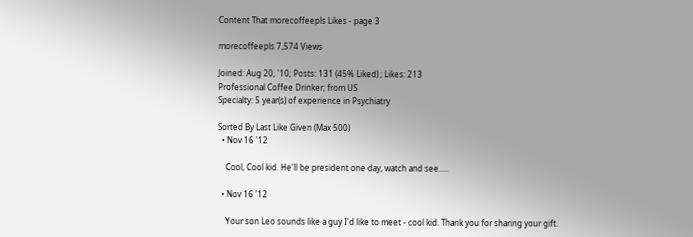Content That morecoffeepls Likes - page 3

morecoffeepls 7,574 Views

Joined: Aug 20, '10; Posts: 131 (45% Liked) ; Likes: 213
Professional Coffee Drinker; from US
Specialty: 5 year(s) of experience in Psychiatry

Sorted By Last Like Given (Max 500)
  • Nov 16 '12

    Cool, Cool kid. He'll be president one day, watch and see.....

  • Nov 16 '12

    Your son Leo sounds like a guy I'd like to meet - cool kid. Thank you for sharing your gift.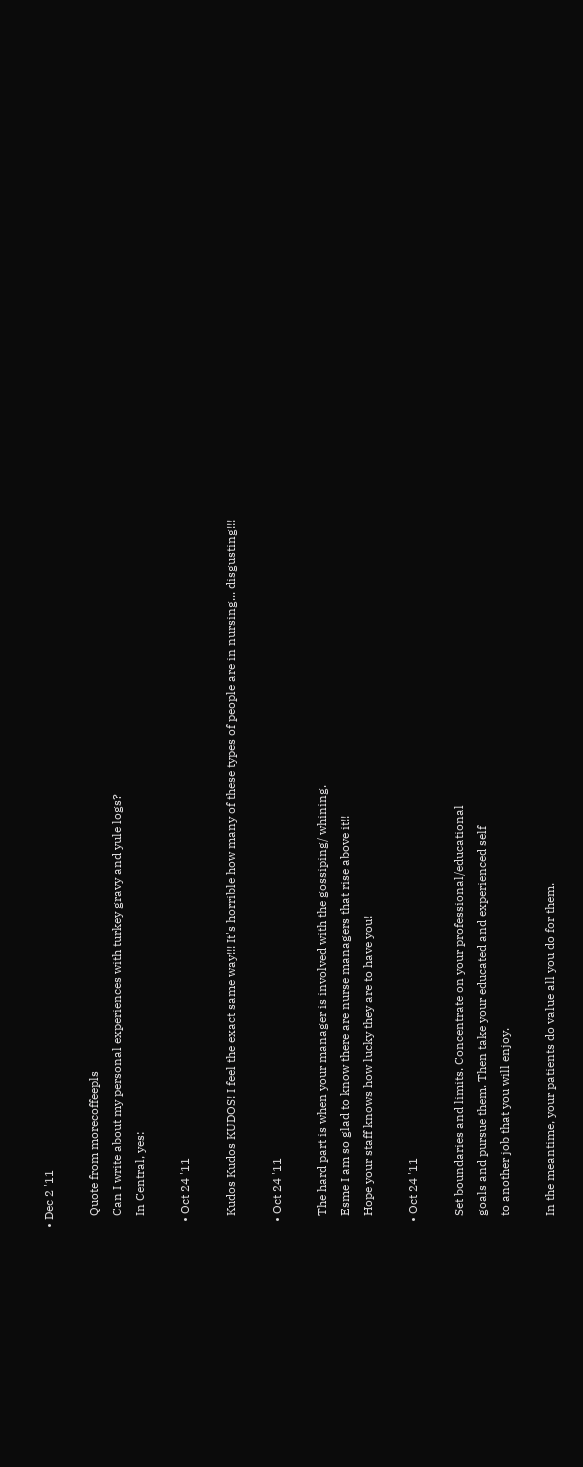• Dec 2 '11

    Quote from morecoffeepls
    Can I write about my personal experiences with turkey gravy and yule logs?
    In Central, yes:

  • Oct 24 '11

    Kudos Kudos KUDOS! I feel the exact same way!!! It's horrible how many of these types of people are in nursing... disgusting!!!

  • Oct 24 '11

    The hard part is when your manager is involved with the gossiping/ whining.
    Esme I am so glad to know there are nurse managers that rise above it!!
    Hope your staff knows how lucky they are to have you!

  • Oct 24 '11

    Set boundaries and limits. Concentrate on your professional/educational
    goals and pursue them. Then take your educated and experienced self
    to another job that you will enjoy.

    In the meantime, your patients do value all you do for them.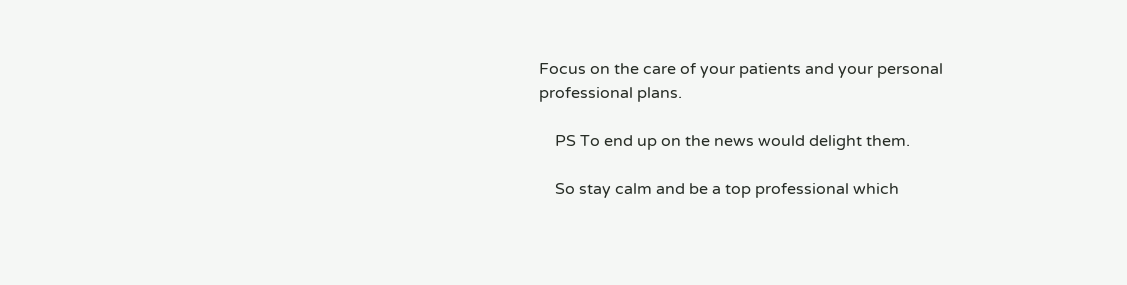Focus on the care of your patients and your personal professional plans.

    PS To end up on the news would delight them.

    So stay calm and be a top professional which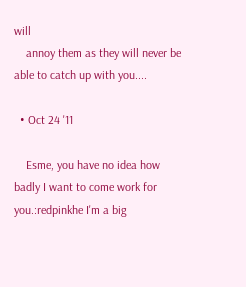will
    annoy them as they will never be able to catch up with you....

  • Oct 24 '11

    Esme, you have no idea how badly I want to come work for you.:redpinkhe I'm a big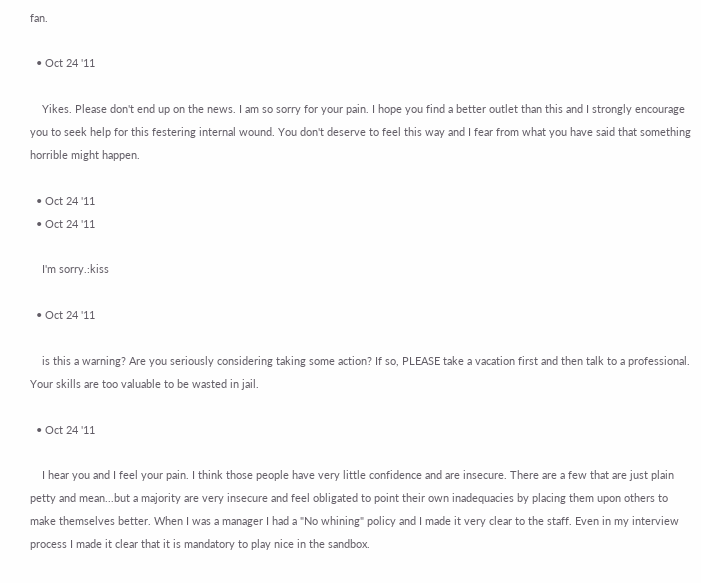fan.

  • Oct 24 '11

    Yikes. Please don't end up on the news. I am so sorry for your pain. I hope you find a better outlet than this and I strongly encourage you to seek help for this festering internal wound. You don't deserve to feel this way and I fear from what you have said that something horrible might happen.

  • Oct 24 '11
  • Oct 24 '11

    I'm sorry.:kiss

  • Oct 24 '11

    is this a warning? Are you seriously considering taking some action? If so, PLEASE take a vacation first and then talk to a professional. Your skills are too valuable to be wasted in jail.

  • Oct 24 '11

    I hear you and I feel your pain. I think those people have very little confidence and are insecure. There are a few that are just plain petty and mean...but a majority are very insecure and feel obligated to point their own inadequacies by placing them upon others to make themselves better. When I was a manager I had a "No whining" policy and I made it very clear to the staff. Even in my interview process I made it clear that it is mandatory to play nice in the sandbox.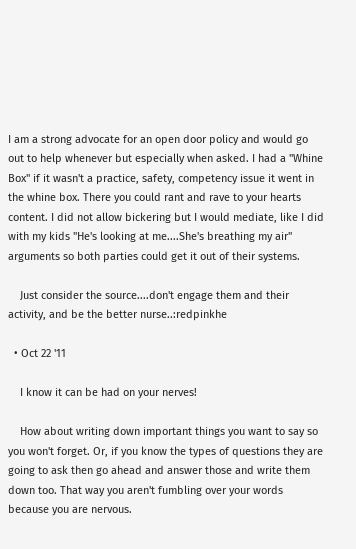I am a strong advocate for an open door policy and would go out to help whenever but especially when asked. I had a "Whine Box" if it wasn't a practice, safety, competency issue it went in the whine box. There you could rant and rave to your hearts content. I did not allow bickering but I would mediate, like I did with my kids "He's looking at me....She's breathing my air" arguments so both parties could get it out of their systems.

    Just consider the source....don't engage them and their activity, and be the better nurse..:redpinkhe

  • Oct 22 '11

    I know it can be had on your nerves!

    How about writing down important things you want to say so you won't forget. Or, if you know the types of questions they are going to ask then go ahead and answer those and write them down too. That way you aren't fumbling over your words because you are nervous.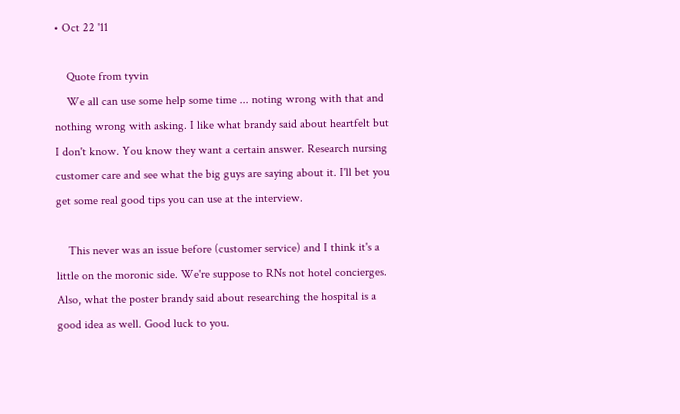• Oct 22 '11

    Quote from tyvin
    We all can use some help some time ... noting wrong with that and nothing wrong with asking. I like what brandy said about heartfelt but I don't know. You know they want a certain answer. Research nursing customer care and see what the big guys are saying about it. I'll bet you get some real good tips you can use at the interview.

    This never was an issue before (customer service) and I think it's a little on the moronic side. We're suppose to RNs not hotel concierges. Also, what the poster brandy said about researching the hospital is a good idea as well. Good luck to you.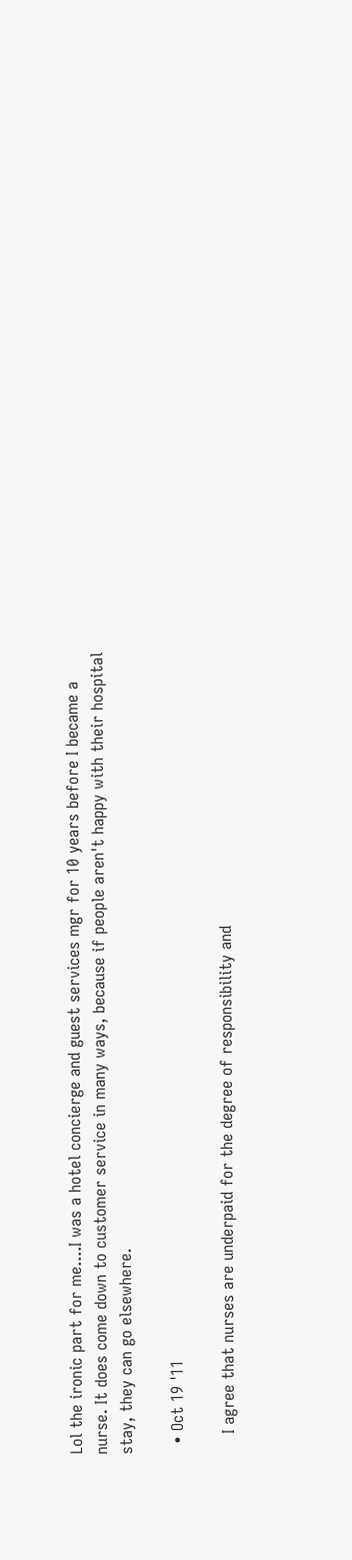Lol the ironic part for me....I was a hotel concierge and guest services mgr for 10 years before I became a nurse. It does come down to customer service in many ways, because if people aren't happy with their hospital stay, they can go elsewhere.

  • Oct 19 '11

    I agree that nurses are underpaid for the degree of responsibility and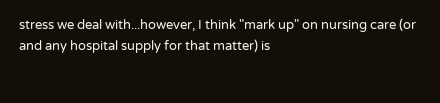stress we deal with...however, I think "mark up" on nursing care (or and any hospital supply for that matter) is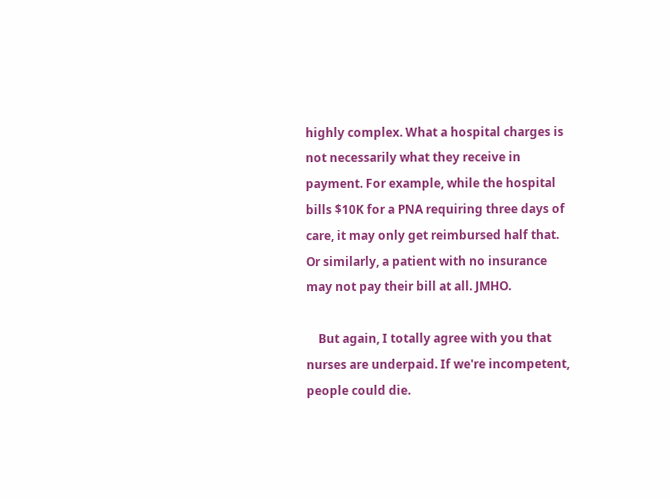highly complex. What a hospital charges is not necessarily what they receive in payment. For example, while the hospital bills $10K for a PNA requiring three days of care, it may only get reimbursed half that. Or similarly, a patient with no insurance may not pay their bill at all. JMHO.

    But again, I totally agree with you that nurses are underpaid. If we're incompetent, people could die.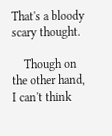That's a bloody scary thought.

    Though on the other hand, I can't think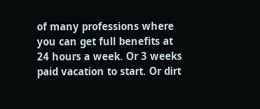of many professions where you can get full benefits at 24 hours a week. Or 3 weeks paid vacation to start. Or dirt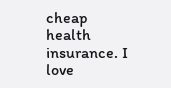cheap health insurance. I love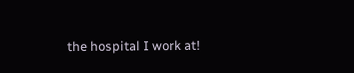the hospital I work at!